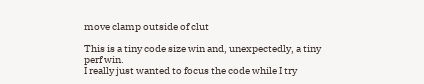move clamp outside of clut

This is a tiny code size win and, unexpectedly, a tiny perf win.
I really just wanted to focus the code while I try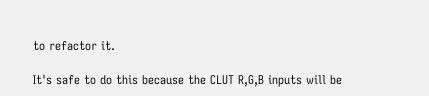to refactor it.

It's safe to do this because the CLUT R,G,B inputs will be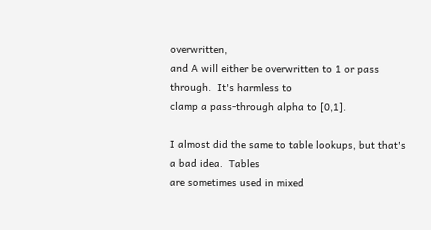overwritten,
and A will either be overwritten to 1 or pass through.  It's harmless to
clamp a pass-through alpha to [0,1].

I almost did the same to table lookups, but that's a bad idea.  Tables
are sometimes used in mixed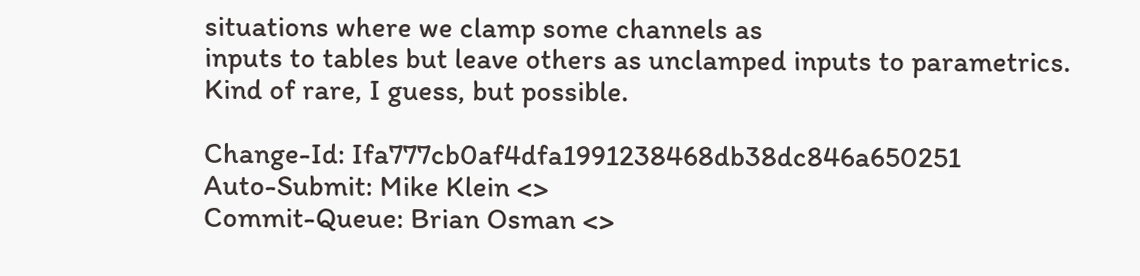situations where we clamp some channels as
inputs to tables but leave others as unclamped inputs to parametrics.
Kind of rare, I guess, but possible.

Change-Id: Ifa777cb0af4dfa1991238468db38dc846a650251
Auto-Submit: Mike Klein <>
Commit-Queue: Brian Osman <>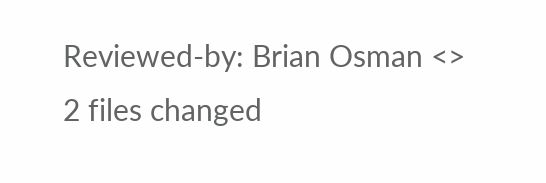Reviewed-by: Brian Osman <>
2 files changed